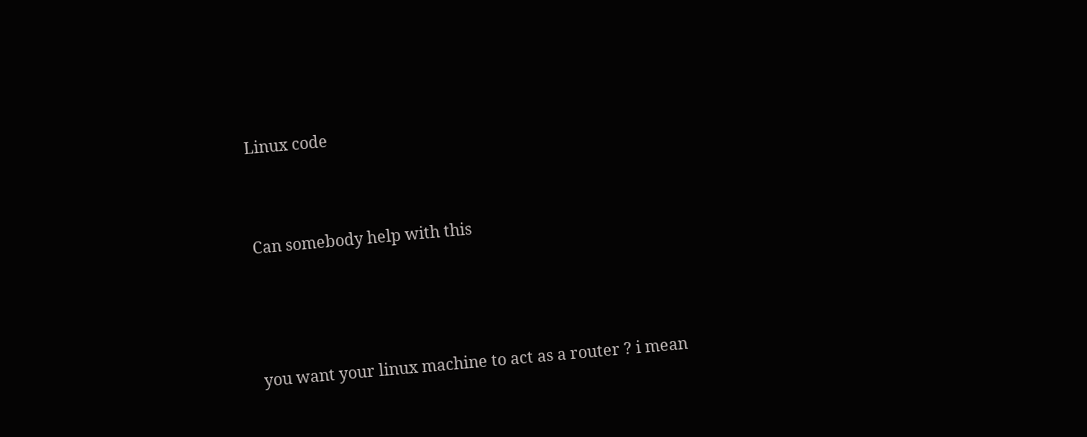Linux code


Can somebody help with this



you want your linux machine to act as a router ? i mean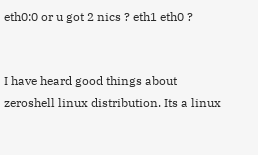eth0:0 or u got 2 nics ? eth1 eth0 ?


I have heard good things about zeroshell linux distribution. Its a linux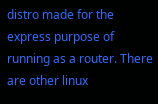distro made for the express purpose of running as a router. There are other linux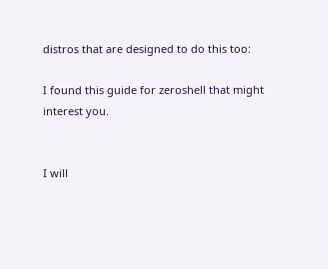distros that are designed to do this too:

I found this guide for zeroshell that might interest you.


I will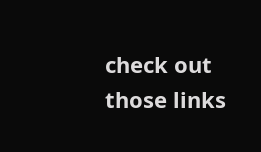check out those links